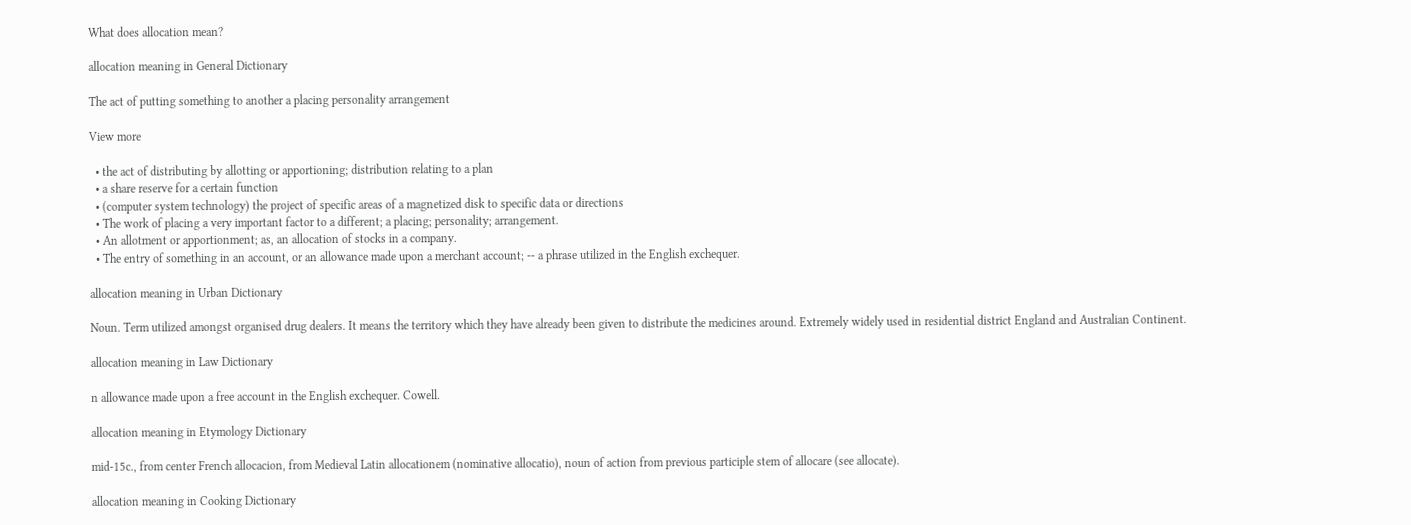What does allocation mean?

allocation meaning in General Dictionary

The act of putting something to another a placing personality arrangement

View more

  • the act of distributing by allotting or apportioning; distribution relating to a plan
  • a share reserve for a certain function
  • (computer system technology) the project of specific areas of a magnetized disk to specific data or directions
  • The work of placing a very important factor to a different; a placing; personality; arrangement.
  • An allotment or apportionment; as, an allocation of stocks in a company.
  • The entry of something in an account, or an allowance made upon a merchant account; -- a phrase utilized in the English exchequer.

allocation meaning in Urban Dictionary

Noun. Term utilized amongst organised drug dealers. It means the territory which they have already been given to distribute the medicines around. Extremely widely used in residential district England and Australian Continent.

allocation meaning in Law Dictionary

n allowance made upon a free account in the English exchequer. Cowell.

allocation meaning in Etymology Dictionary

mid-15c., from center French allocacion, from Medieval Latin allocationem (nominative allocatio), noun of action from previous participle stem of allocare (see allocate).

allocation meaning in Cooking Dictionary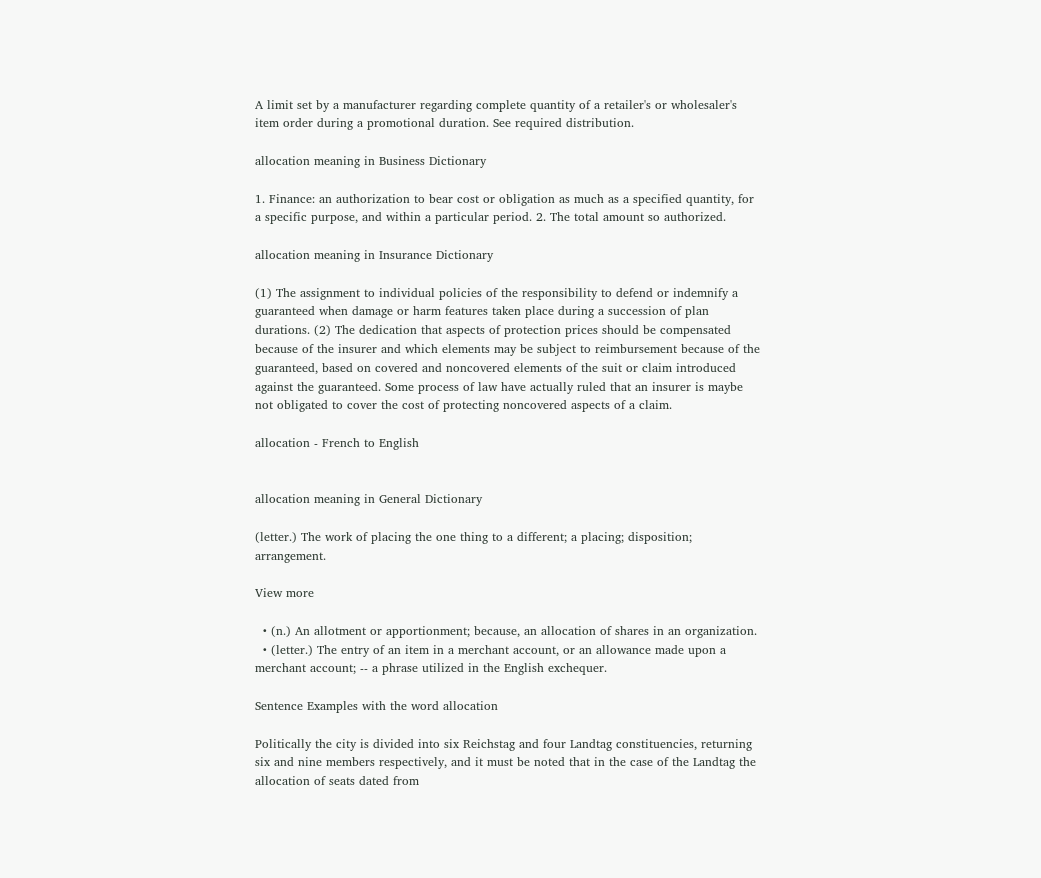A limit set by a manufacturer regarding complete quantity of a retailer's or wholesaler's item order during a promotional duration. See required distribution.

allocation meaning in Business Dictionary

1. Finance: an authorization to bear cost or obligation as much as a specified quantity, for a specific purpose, and within a particular period. 2. The total amount so authorized.

allocation meaning in Insurance Dictionary

(1) The assignment to individual policies of the responsibility to defend or indemnify a guaranteed when damage or harm features taken place during a succession of plan durations. (2) The dedication that aspects of protection prices should be compensated because of the insurer and which elements may be subject to reimbursement because of the guaranteed, based on covered and noncovered elements of the suit or claim introduced against the guaranteed. Some process of law have actually ruled that an insurer is maybe not obligated to cover the cost of protecting noncovered aspects of a claim.

allocation - French to English


allocation meaning in General Dictionary

(letter.) The work of placing the one thing to a different; a placing; disposition; arrangement.

View more

  • (n.) An allotment or apportionment; because, an allocation of shares in an organization.
  • (letter.) The entry of an item in a merchant account, or an allowance made upon a merchant account; -- a phrase utilized in the English exchequer.

Sentence Examples with the word allocation

Politically the city is divided into six Reichstag and four Landtag constituencies, returning six and nine members respectively, and it must be noted that in the case of the Landtag the allocation of seats dated from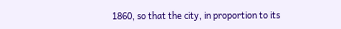1860, so that the city, in proportion to its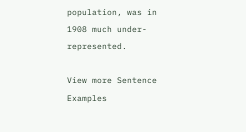population, was in 1908 much under-represented.

View more Sentence Examples